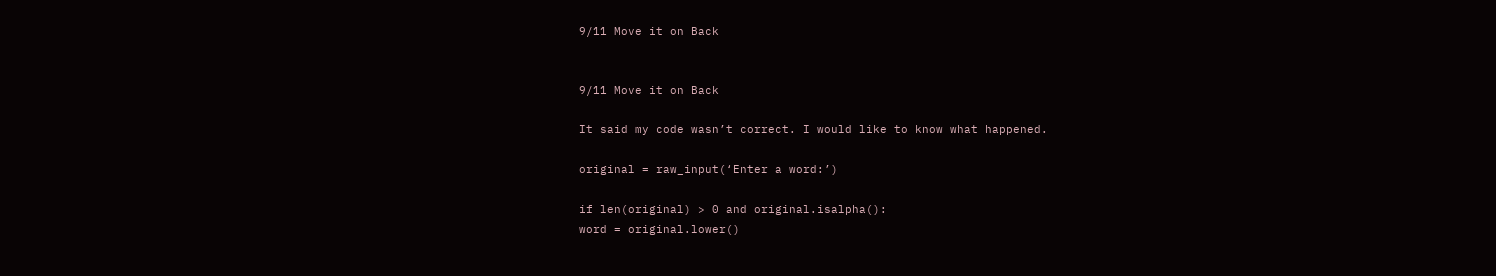9/11 Move it on Back


9/11 Move it on Back

It said my code wasn’t correct. I would like to know what happened.

original = raw_input(‘Enter a word:’)

if len(original) > 0 and original.isalpha():
word = original.lower()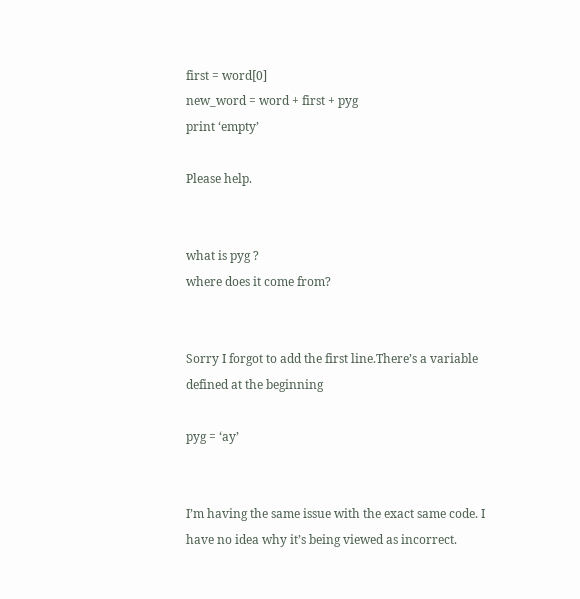first = word[0]
new_word = word + first + pyg
print ‘empty’

Please help.


what is pyg ?
where does it come from?


Sorry I forgot to add the first line.There’s a variable defined at the beginning

pyg = ‘ay’


I’m having the same issue with the exact same code. I have no idea why it’s being viewed as incorrect.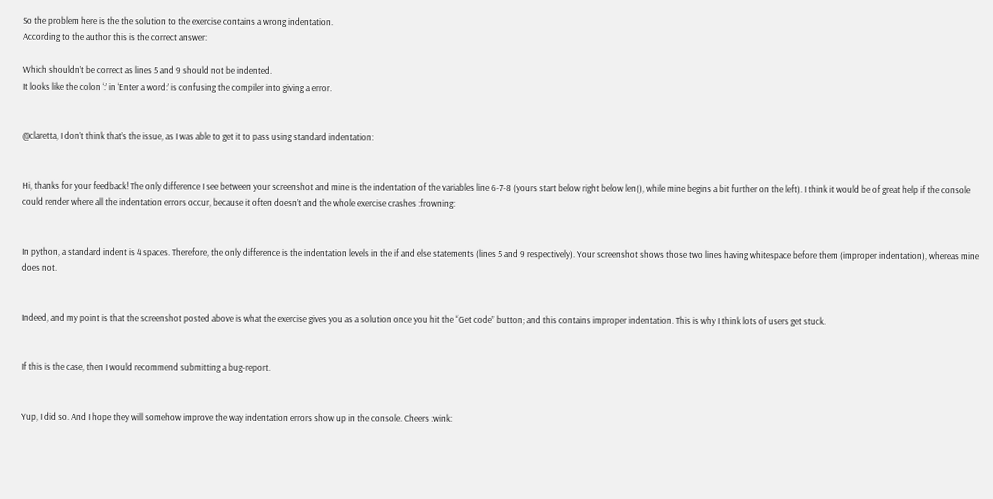So the problem here is the the solution to the exercise contains a wrong indentation.
According to the author this is the correct answer:

Which shouldn’t be correct as lines 5 and 9 should not be indented.
It looks like the colon ‘:’ in ‘Enter a word:’ is confusing the compiler into giving a error.


@claretta, I don’t think that’s the issue, as I was able to get it to pass using standard indentation:


Hi, thanks for your feedback! The only difference I see between your screenshot and mine is the indentation of the variables line 6-7-8 (yours start below right below len(), while mine begins a bit further on the left). I think it would be of great help if the console could render where all the indentation errors occur, because it often doesn’t and the whole exercise crashes :frowning:


In python, a standard indent is 4 spaces. Therefore, the only difference is the indentation levels in the if and else statements (lines 5 and 9 respectively). Your screenshot shows those two lines having whitespace before them (improper indentation), whereas mine does not.


Indeed, and my point is that the screenshot posted above is what the exercise gives you as a solution once you hit the “Get code” button; and this contains improper indentation. This is why I think lots of users get stuck.


If this is the case, then I would recommend submitting a bug-report.


Yup, I did so. And I hope they will somehow improve the way indentation errors show up in the console. Cheers :wink: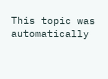This topic was automatically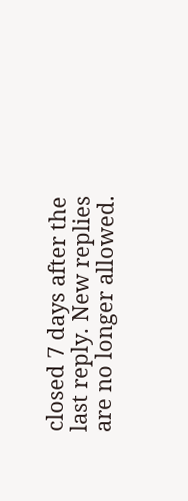closed 7 days after the last reply. New replies are no longer allowed.